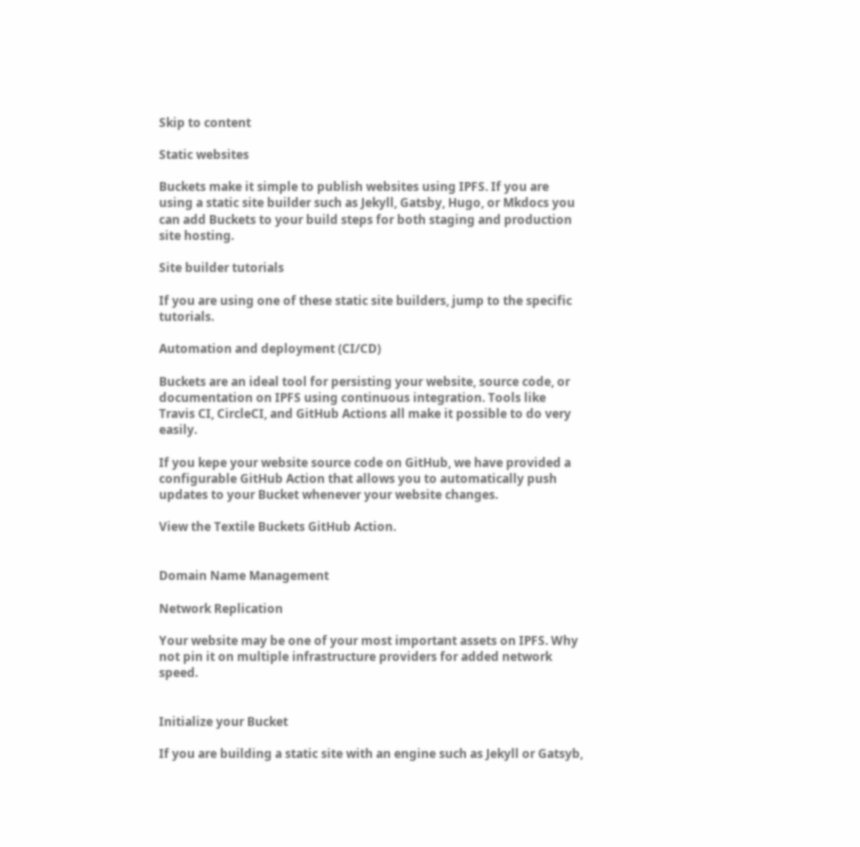Skip to content

Static websites

Buckets make it simple to publish websites using IPFS. If you are using a static site builder such as Jekyll, Gatsby, Hugo, or Mkdocs you can add Buckets to your build steps for both staging and production site hosting.

Site builder tutorials

If you are using one of these static site builders, jump to the specific tutorials.

Automation and deployment (CI/CD)

Buckets are an ideal tool for persisting your website, source code, or documentation on IPFS using continuous integration. Tools like Travis CI, CircleCI, and GitHub Actions all make it possible to do very easily.

If you kepe your website source code on GitHub, we have provided a configurable GitHub Action that allows you to automatically push updates to your Bucket whenever your website changes.

View the Textile Buckets GitHub Action.


Domain Name Management

Network Replication

Your website may be one of your most important assets on IPFS. Why not pin it on multiple infrastructure providers for added network speed.


Initialize your Bucket

If you are building a static site with an engine such as Jekyll or Gatsyb,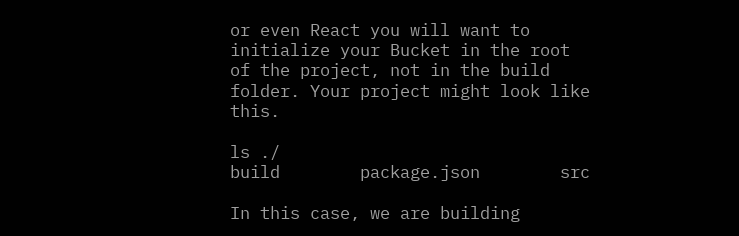or even React you will want to initialize your Bucket in the root of the project, not in the build folder. Your project might look like this.

ls ./
build        package.json        src

In this case, we are building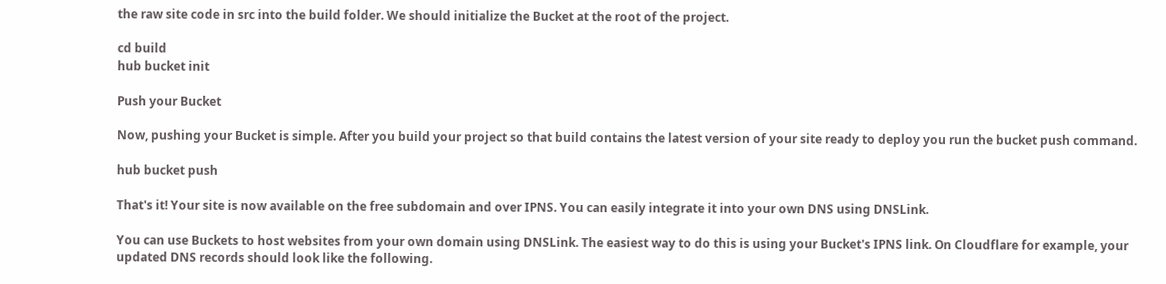the raw site code in src into the build folder. We should initialize the Bucket at the root of the project.

cd build
hub bucket init

Push your Bucket

Now, pushing your Bucket is simple. After you build your project so that build contains the latest version of your site ready to deploy you run the bucket push command.

hub bucket push

That's it! Your site is now available on the free subdomain and over IPNS. You can easily integrate it into your own DNS using DNSLink.

You can use Buckets to host websites from your own domain using DNSLink. The easiest way to do this is using your Bucket's IPNS link. On Cloudflare for example, your updated DNS records should look like the following.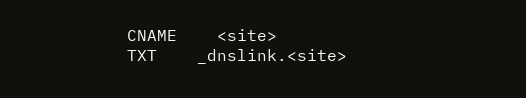CNAME    <site>
TXT    _dnslink.<site>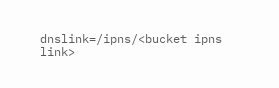dnslink=/ipns/<bucket ipns link>